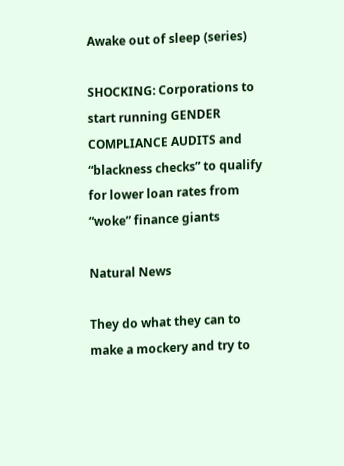Awake out of sleep (series)

SHOCKING: Corporations to start running GENDER COMPLIANCE AUDITS and “blackness checks” to qualify for lower loan rates from “woke” finance giants

Natural News

They do what they can to make a mockery and try to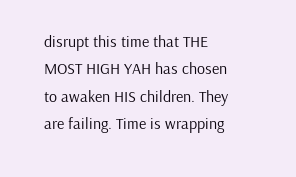disrupt this time that THE MOST HIGH YAH has chosen to awaken HIS children. They are failing. Time is wrapping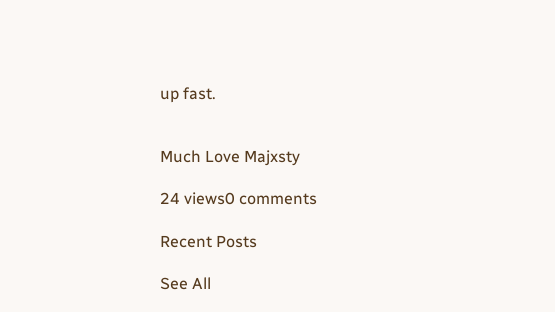up fast.


Much Love Majxsty

24 views0 comments

Recent Posts

See All